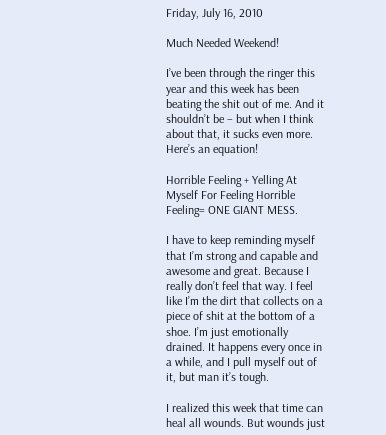Friday, July 16, 2010

Much Needed Weekend!

I’ve been through the ringer this year and this week has been beating the shit out of me. And it shouldn’t be – but when I think about that, it sucks even more. Here’s an equation!

Horrible Feeling + Yelling At Myself For Feeling Horrible Feeling= ONE GIANT MESS.

I have to keep reminding myself that I’m strong and capable and awesome and great. Because I really don’t feel that way. I feel like I’m the dirt that collects on a piece of shit at the bottom of a shoe. I’m just emotionally drained. It happens every once in a while, and I pull myself out of it, but man it’s tough.

I realized this week that time can heal all wounds. But wounds just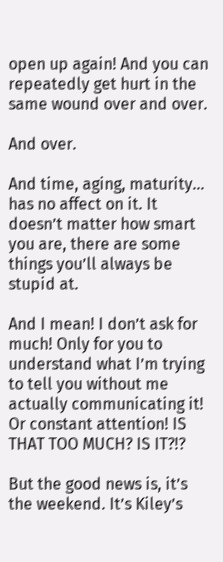open up again! And you can repeatedly get hurt in the same wound over and over.

And over.

And time, aging, maturity… has no affect on it. It doesn’t matter how smart you are, there are some things you’ll always be stupid at.

And I mean! I don’t ask for much! Only for you to understand what I’m trying to tell you without me actually communicating it! Or constant attention! IS THAT TOO MUCH? IS IT?!?

But the good news is, it’s the weekend. It’s Kiley’s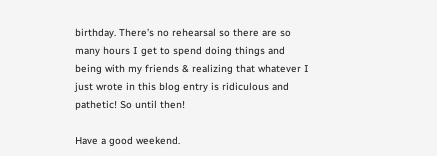birthday. There’s no rehearsal so there are so many hours I get to spend doing things and being with my friends & realizing that whatever I just wrote in this blog entry is ridiculous and pathetic! So until then!

Have a good weekend.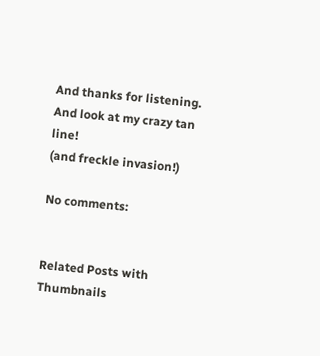And thanks for listening.
And look at my crazy tan line!
(and freckle invasion!)

No comments:


Related Posts with Thumbnails